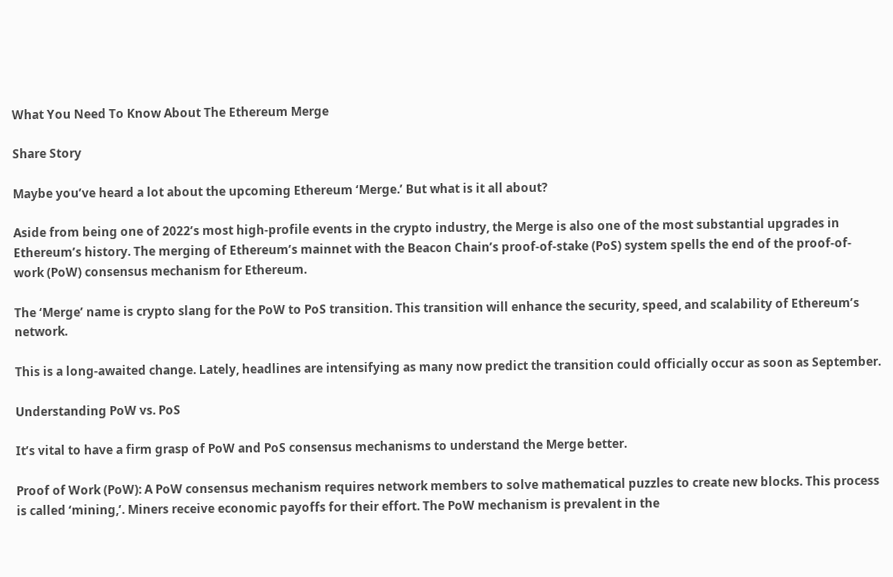What You Need To Know About The Ethereum Merge

Share Story

Maybe you’ve heard a lot about the upcoming Ethereum ‘Merge.’ But what is it all about?

Aside from being one of 2022’s most high-profile events in the crypto industry, the Merge is also one of the most substantial upgrades in Ethereum’s history. The merging of Ethereum’s mainnet with the Beacon Chain’s proof-of-stake (PoS) system spells the end of the proof-of-work (PoW) consensus mechanism for Ethereum.

The ‘Merge’ name is crypto slang for the PoW to PoS transition. This transition will enhance the security, speed, and scalability of Ethereum’s network.

This is a long-awaited change. Lately, headlines are intensifying as many now predict the transition could officially occur as soon as September.

Understanding PoW vs. PoS

It’s vital to have a firm grasp of PoW and PoS consensus mechanisms to understand the Merge better.

Proof of Work (PoW): A PoW consensus mechanism requires network members to solve mathematical puzzles to create new blocks. This process is called ‘mining,’. Miners receive economic payoffs for their effort. The PoW mechanism is prevalent in the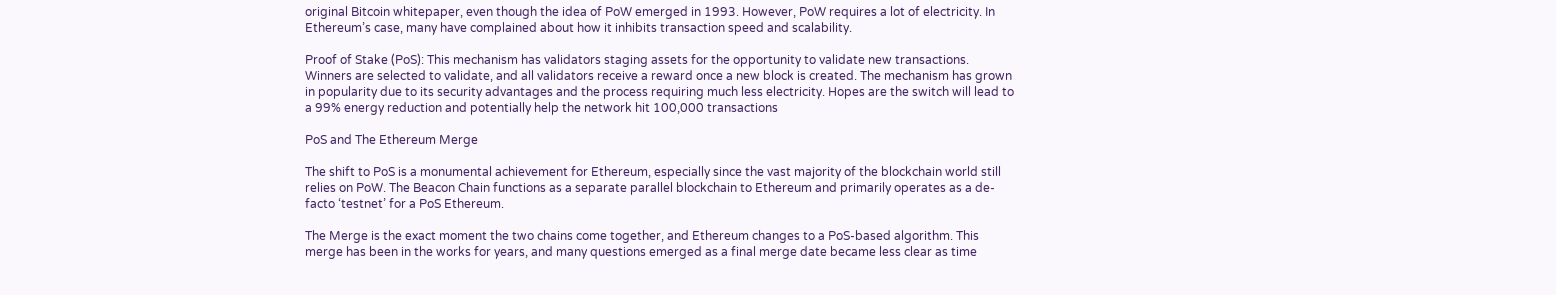original Bitcoin whitepaper, even though the idea of PoW emerged in 1993. However, PoW requires a lot of electricity. In Ethereum’s case, many have complained about how it inhibits transaction speed and scalability.

Proof of Stake (PoS): This mechanism has validators staging assets for the opportunity to validate new transactions. Winners are selected to validate, and all validators receive a reward once a new block is created. The mechanism has grown in popularity due to its security advantages and the process requiring much less electricity. Hopes are the switch will lead to a 99% energy reduction and potentially help the network hit 100,000 transactions

PoS and The Ethereum Merge

The shift to PoS is a monumental achievement for Ethereum, especially since the vast majority of the blockchain world still relies on PoW. The Beacon Chain functions as a separate parallel blockchain to Ethereum and primarily operates as a de-facto ‘testnet’ for a PoS Ethereum.

The Merge is the exact moment the two chains come together, and Ethereum changes to a PoS-based algorithm. This merge has been in the works for years, and many questions emerged as a final merge date became less clear as time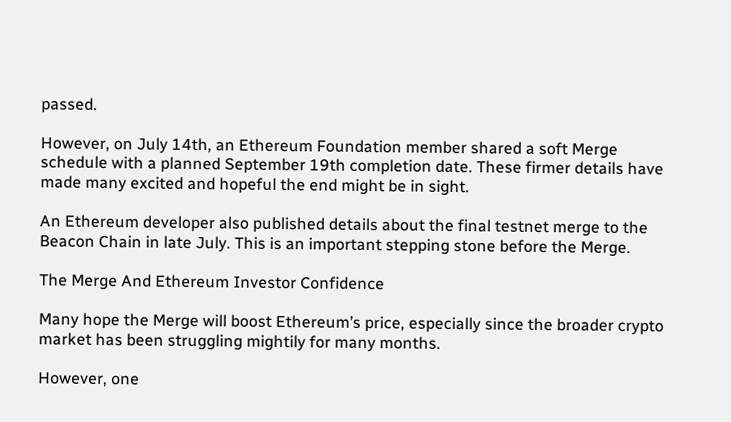passed.

However, on July 14th, an Ethereum Foundation member shared a soft Merge schedule with a planned September 19th completion date. These firmer details have made many excited and hopeful the end might be in sight.

An Ethereum developer also published details about the final testnet merge to the Beacon Chain in late July. This is an important stepping stone before the Merge.

The Merge And Ethereum Investor Confidence

Many hope the Merge will boost Ethereum’s price, especially since the broader crypto market has been struggling mightily for many months.

However, one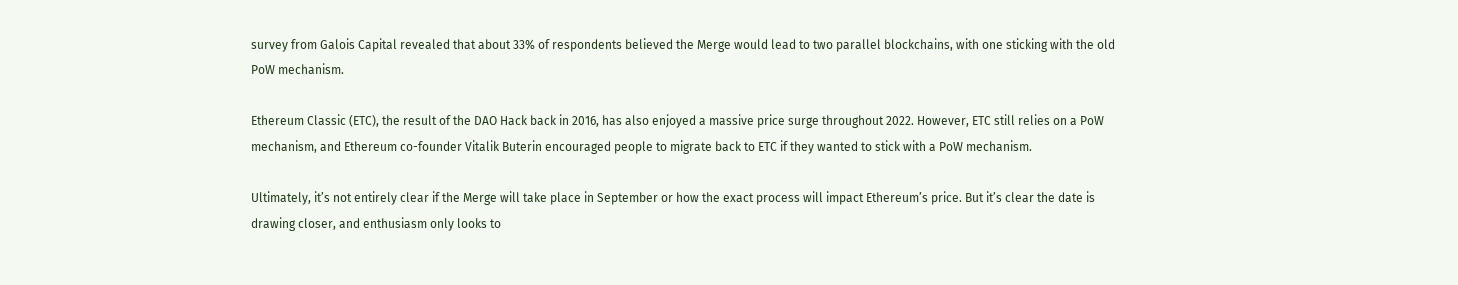survey from Galois Capital revealed that about 33% of respondents believed the Merge would lead to two parallel blockchains, with one sticking with the old PoW mechanism.

Ethereum Classic (ETC), the result of the DAO Hack back in 2016, has also enjoyed a massive price surge throughout 2022. However, ETC still relies on a PoW mechanism, and Ethereum co-founder Vitalik Buterin encouraged people to migrate back to ETC if they wanted to stick with a PoW mechanism.

Ultimately, it’s not entirely clear if the Merge will take place in September or how the exact process will impact Ethereum’s price. But it’s clear the date is drawing closer, and enthusiasm only looks to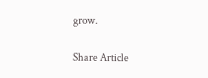grow.

Share Article